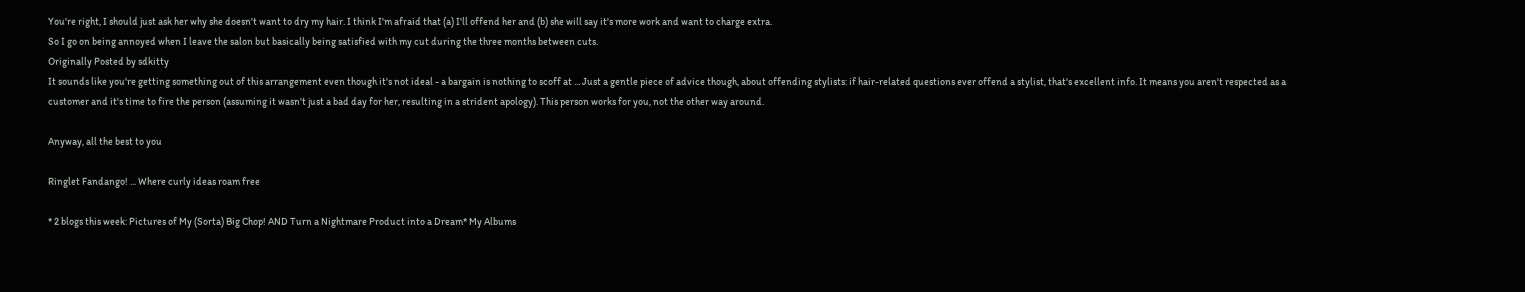You're right, I should just ask her why she doesn't want to dry my hair. I think I'm afraid that (a) I'll offend her and (b) she will say it's more work and want to charge extra.
So I go on being annoyed when I leave the salon but basically being satisfied with my cut during the three months between cuts.
Originally Posted by sdkitty
It sounds like you're getting something out of this arrangement even though it's not ideal - a bargain is nothing to scoff at ... Just a gentle piece of advice though, about offending stylists: if hair-related questions ever offend a stylist, that's excellent info. It means you aren't respected as a customer and it's time to fire the person (assuming it wasn't just a bad day for her, resulting in a strident apology). This person works for you, not the other way around.

Anyway, all the best to you

Ringlet Fandango! ... Where curly ideas roam free

* 2 blogs this week: Pictures of My (Sorta) Big Chop! AND Turn a Nightmare Product into a Dream* My Albums